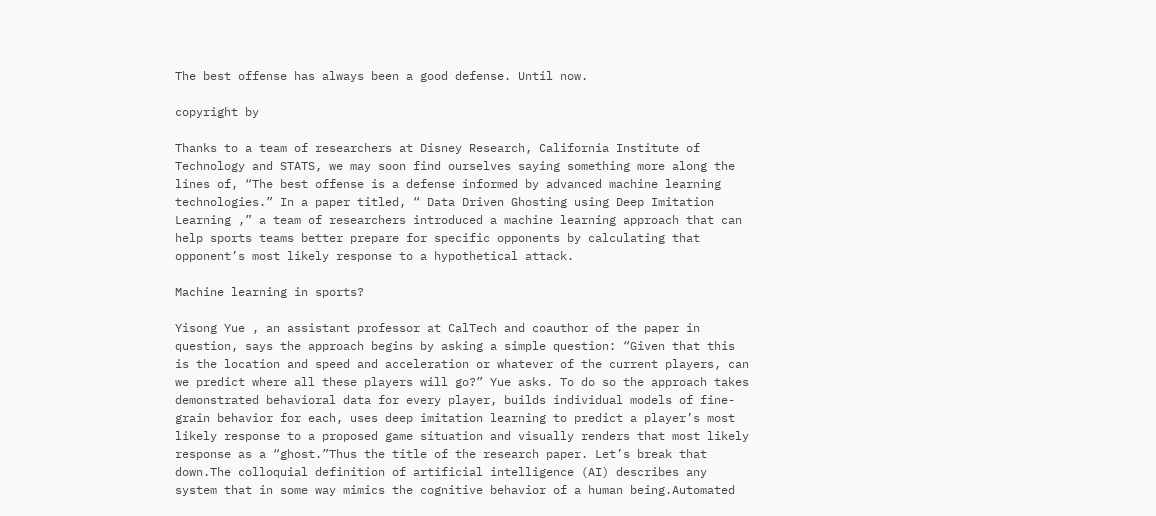The best offense has always been a good defense. Until now.

copyright by

Thanks to a team of researchers at Disney Research, California Institute of Technology and STATS, we may soon find ourselves saying something more along the lines of, “The best offense is a defense informed by advanced machine learning technologies.” In a paper titled, “ Data Driven Ghosting using Deep Imitation Learning ,” a team of researchers introduced a machine learning approach that can help sports teams better prepare for specific opponents by calculating that opponent’s most likely response to a hypothetical attack.

Machine learning in sports?

Yisong Yue , an assistant professor at CalTech and coauthor of the paper in question, says the approach begins by asking a simple question: “Given that this is the location and speed and acceleration or whatever of the current players, can we predict where all these players will go?” Yue asks. To do so the approach takes demonstrated behavioral data for every player, builds individual models of fine-grain behavior for each, uses deep imitation learning to predict a player’s most likely response to a proposed game situation and visually renders that most likely response as a “ghost.”Thus the title of the research paper. Let’s break that down.The colloquial definition of artificial intelligence (AI) describes any system that in some way mimics the cognitive behavior of a human being.Automated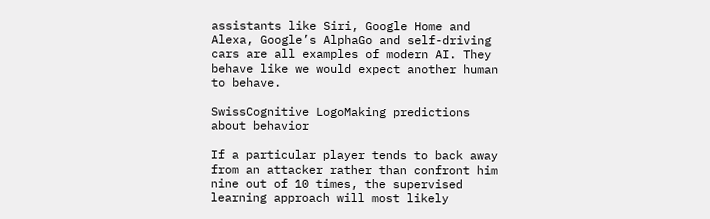assistants like Siri, Google Home and Alexa, Google’s AlphaGo and self-driving cars are all examples of modern AI. They behave like we would expect another human to behave.

SwissCognitive LogoMaking predictions about behavior

If a particular player tends to back away from an attacker rather than confront him nine out of 10 times, the supervised learning approach will most likely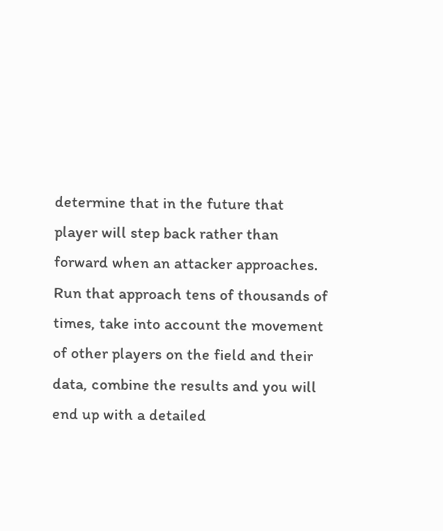determine that in the future that player will step back rather than forward when an attacker approaches. Run that approach tens of thousands of times, take into account the movement of other players on the field and their data, combine the results and you will end up with a detailed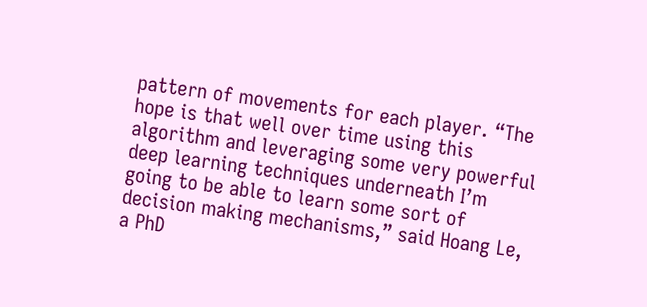pattern of movements for each player. “The hope is that well over time using this algorithm and leveraging some very powerful deep learning techniques underneath I’m going to be able to learn some sort of decision making mechanisms,” said Hoang Le, a PhD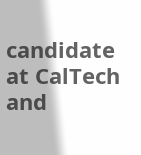candidate at CalTech and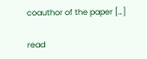coauthor of the paper […]

read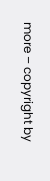more – copyright by